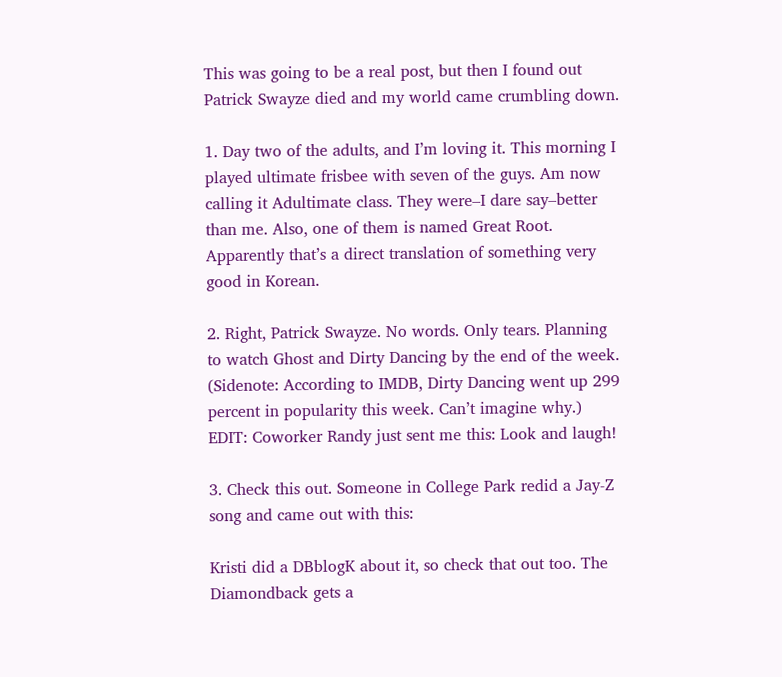This was going to be a real post, but then I found out Patrick Swayze died and my world came crumbling down.

1. Day two of the adults, and I’m loving it. This morning I played ultimate frisbee with seven of the guys. Am now calling it Adultimate class. They were–I dare say–better than me. Also, one of them is named Great Root. Apparently that’s a direct translation of something very good in Korean.

2. Right, Patrick Swayze. No words. Only tears. Planning to watch Ghost and Dirty Dancing by the end of the week. (Sidenote: According to IMDB, Dirty Dancing went up 299 percent in popularity this week. Can’t imagine why.) EDIT: Coworker Randy just sent me this: Look and laugh!

3. Check this out. Someone in College Park redid a Jay-Z song and came out with this:

Kristi did a DBblogK about it, so check that out too. The Diamondback gets a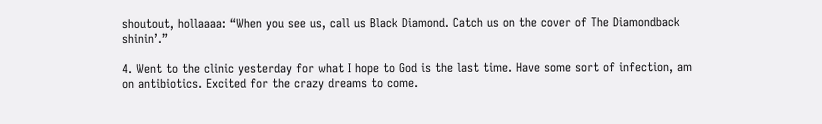shoutout, hollaaaa: “When you see us, call us Black Diamond. Catch us on the cover of The Diamondback shinin’.”

4. Went to the clinic yesterday for what I hope to God is the last time. Have some sort of infection, am on antibiotics. Excited for the crazy dreams to come.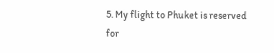5. My flight to Phuket is reserved for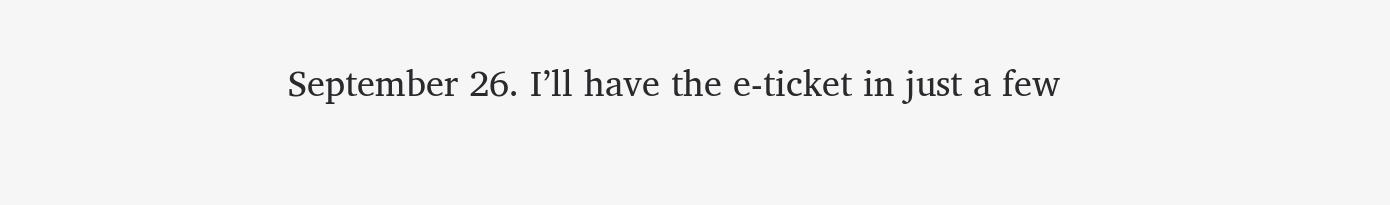September 26. I’ll have the e-ticket in just a few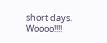short days. Woooo!!!!